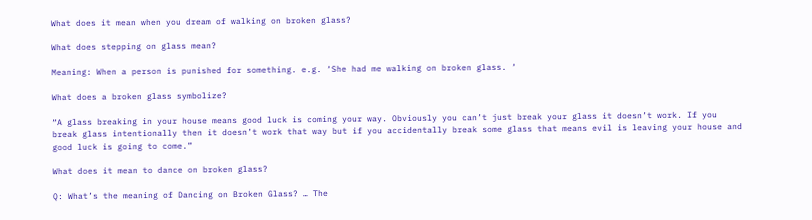What does it mean when you dream of walking on broken glass?

What does stepping on glass mean?

Meaning: When a person is punished for something. e.g. ‘She had me walking on broken glass. ‘

What does a broken glass symbolize?

“A glass breaking in your house means good luck is coming your way. Obviously you can’t just break your glass it doesn’t work. If you break glass intentionally then it doesn’t work that way but if you accidentally break some glass that means evil is leaving your house and good luck is going to come.”

What does it mean to dance on broken glass?

Q: What’s the meaning of Dancing on Broken Glass? … The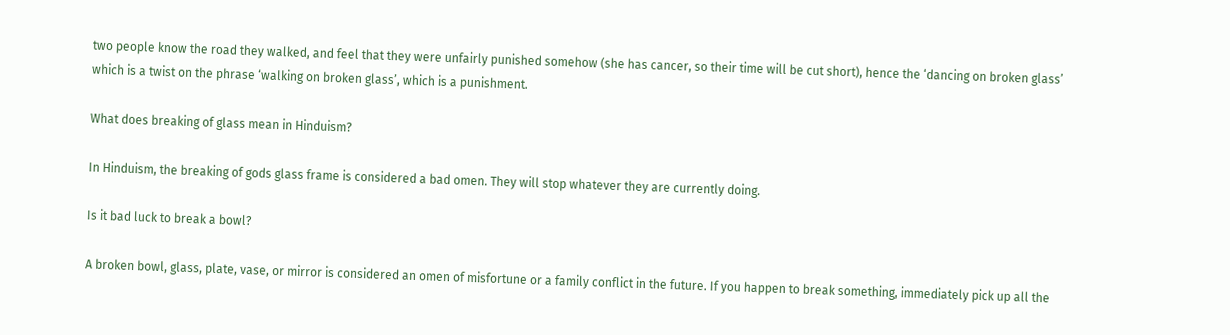two people know the road they walked, and feel that they were unfairly punished somehow (she has cancer, so their time will be cut short), hence the ‘dancing on broken glass’ which is a twist on the phrase ‘walking on broken glass’, which is a punishment.

What does breaking of glass mean in Hinduism?

In Hinduism, the breaking of gods glass frame is considered a bad omen. They will stop whatever they are currently doing.

Is it bad luck to break a bowl?

A broken bowl, glass, plate, vase, or mirror is considered an omen of misfortune or a family conflict in the future. If you happen to break something, immediately pick up all the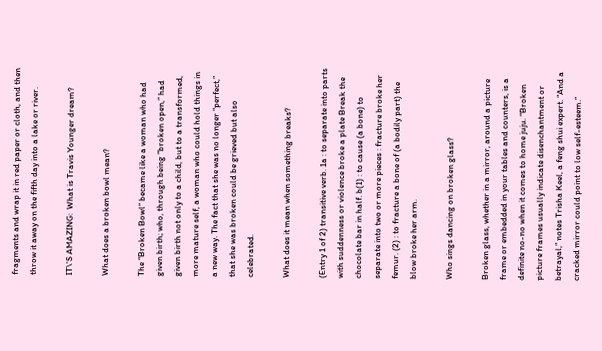fragments and wrap it in red paper or cloth, and then throw it away on the fifth day into a lake or river.

IT\'S AMAZING:  What is Travis Younger dream?

What does a broken bowl mean?

The “Broken Bowl” became like a woman who had given birth; who, through being “broken open,” had given birth not only to a child, but to a transformed, more mature self, a woman who could hold things in a new way. The fact that she was no longer “perfect,” that she was broken could be grieved but also celebrated.

What does it mean when something breaks?

(Entry 1 of 2) transitive verb. 1a : to separate into parts with suddenness or violence broke a plate Break the chocolate bar in half. b(1) : to cause (a bone) to separate into two or more pieces : fracture broke her femur. (2) : to fracture a bone of (a bodily part) the blow broke her arm.

Who sings dancing on broken glass?

Broken glass, whether in a mirror, around a picture frame or embedded in your tables and counters, is a definite no-no when it comes to home juju. “Broken picture frames usually indicate disenchantment or betrayal,” notes Trisha Keel, a feng shui expert. “And a cracked mirror could point to low self-esteem.”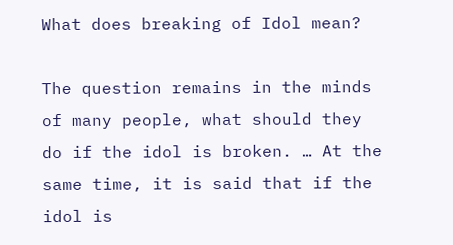What does breaking of Idol mean?

The question remains in the minds of many people, what should they do if the idol is broken. … At the same time, it is said that if the idol is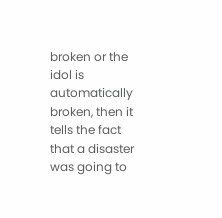broken or the idol is automatically broken, then it tells the fact that a disaster was going to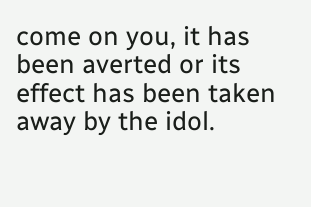come on you, it has been averted or its effect has been taken away by the idol.